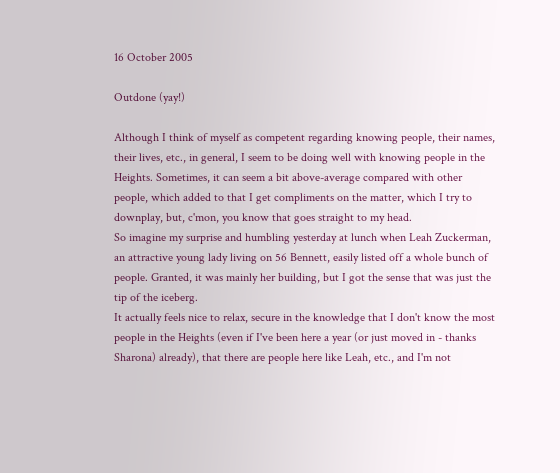16 October 2005

Outdone (yay!)

Although I think of myself as competent regarding knowing people, their names, their lives, etc., in general, I seem to be doing well with knowing people in the Heights. Sometimes, it can seem a bit above-average compared with other people, which added to that I get compliments on the matter, which I try to downplay, but, c'mon, you know that goes straight to my head.
So imagine my surprise and humbling yesterday at lunch when Leah Zuckerman, an attractive young lady living on 56 Bennett, easily listed off a whole bunch of people. Granted, it was mainly her building, but I got the sense that was just the tip of the iceberg.
It actually feels nice to relax, secure in the knowledge that I don't know the most people in the Heights (even if I've been here a year (or just moved in - thanks Sharona) already), that there are people here like Leah, etc., and I'm not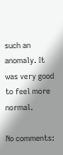such an anomaly. It was very good to feel more normal.

No comments: